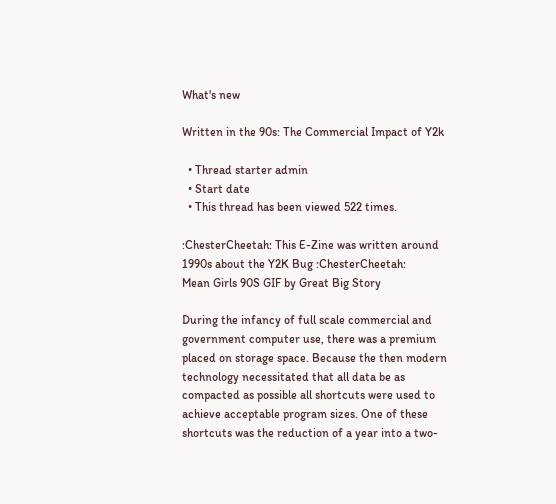What's new

Written in the 90s: The Commercial Impact of Y2k

  • Thread starter admin
  • Start date
  • This thread has been viewed 522 times.

:ChesterCheetah: This E-Zine was written around 1990s about the Y2K Bug :ChesterCheetah:
Mean Girls 90S GIF by Great Big Story

During the infancy of full scale commercial and government computer use, there was a premium placed on storage space. Because the then modern technology necessitated that all data be as compacted as possible all shortcuts were used to achieve acceptable program sizes. One of these shortcuts was the reduction of a year into a two-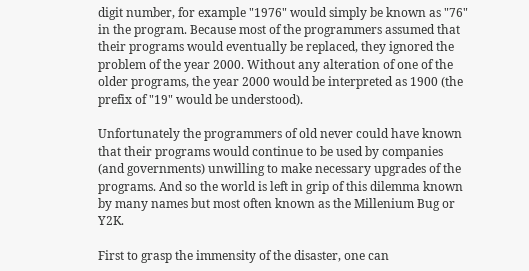digit number, for example "1976" would simply be known as "76" in the program. Because most of the programmers assumed that their programs would eventually be replaced, they ignored the problem of the year 2000. Without any alteration of one of the older programs, the year 2000 would be interpreted as 1900 (the prefix of "19" would be understood).

Unfortunately the programmers of old never could have known that their programs would continue to be used by companies (and governments) unwilling to make necessary upgrades of the programs. And so the world is left in grip of this dilemma known by many names but most often known as the Millenium Bug or Y2K.

First to grasp the immensity of the disaster, one can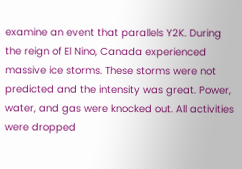examine an event that parallels Y2K. During the reign of El Nino, Canada experienced massive ice storms. These storms were not predicted and the intensity was great. Power, water, and gas were knocked out. All activities were dropped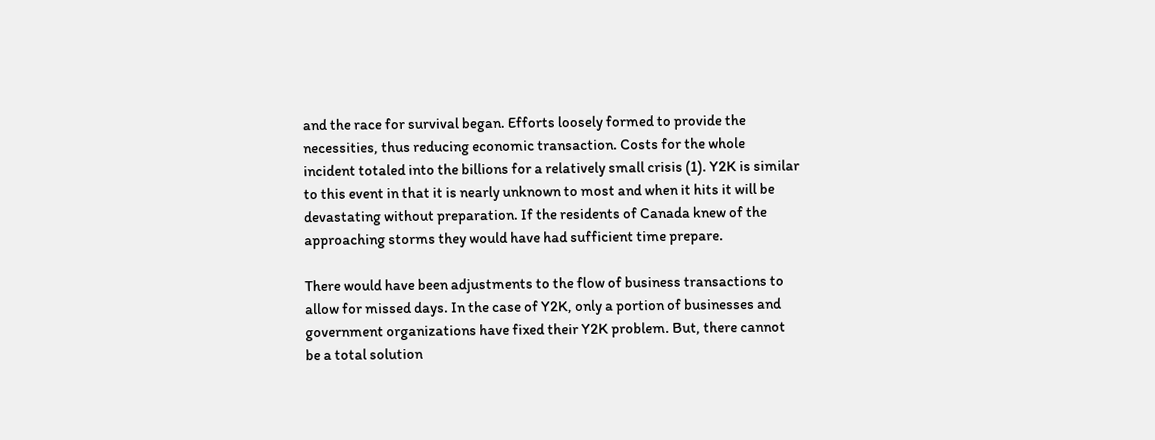and the race for survival began. Efforts loosely formed to provide the necessities, thus reducing economic transaction. Costs for the whole incident totaled into the billions for a relatively small crisis (1). Y2K is similar to this event in that it is nearly unknown to most and when it hits it will be devastating without preparation. If the residents of Canada knew of the approaching storms they would have had sufficient time prepare.

There would have been adjustments to the flow of business transactions to allow for missed days. In the case of Y2K, only a portion of businesses and government organizations have fixed their Y2K problem. But, there cannot be a total solution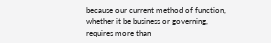because our current method of function, whether it be business or governing, requires more than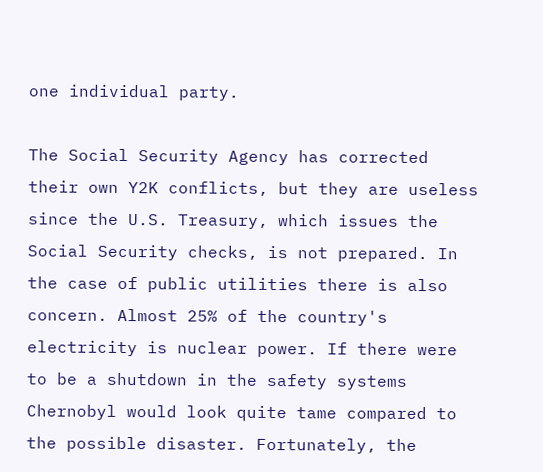one individual party.

The Social Security Agency has corrected their own Y2K conflicts, but they are useless since the U.S. Treasury, which issues the Social Security checks, is not prepared. In the case of public utilities there is also concern. Almost 25% of the country's electricity is nuclear power. If there were to be a shutdown in the safety systems Chernobyl would look quite tame compared to the possible disaster. Fortunately, the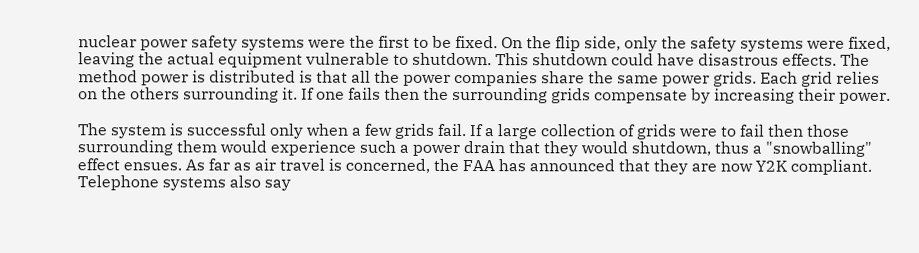nuclear power safety systems were the first to be fixed. On the flip side, only the safety systems were fixed, leaving the actual equipment vulnerable to shutdown. This shutdown could have disastrous effects. The method power is distributed is that all the power companies share the same power grids. Each grid relies on the others surrounding it. If one fails then the surrounding grids compensate by increasing their power.

The system is successful only when a few grids fail. If a large collection of grids were to fail then those surrounding them would experience such a power drain that they would shutdown, thus a "snowballing" effect ensues. As far as air travel is concerned, the FAA has announced that they are now Y2K compliant. Telephone systems also say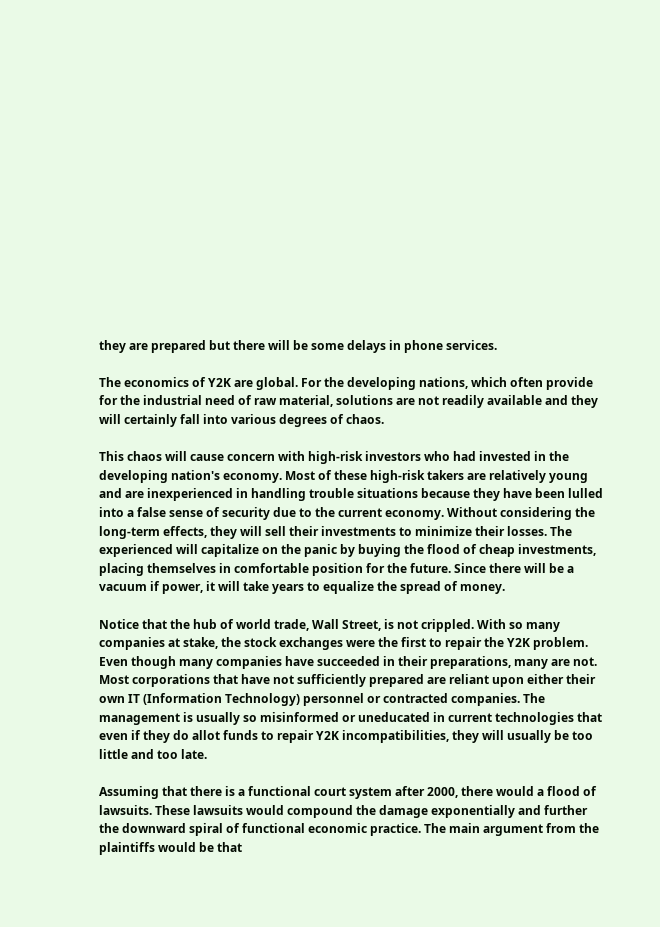they are prepared but there will be some delays in phone services.

The economics of Y2K are global. For the developing nations, which often provide for the industrial need of raw material, solutions are not readily available and they will certainly fall into various degrees of chaos.

This chaos will cause concern with high-risk investors who had invested in the developing nation's economy. Most of these high-risk takers are relatively young and are inexperienced in handling trouble situations because they have been lulled into a false sense of security due to the current economy. Without considering the long-term effects, they will sell their investments to minimize their losses. The experienced will capitalize on the panic by buying the flood of cheap investments, placing themselves in comfortable position for the future. Since there will be a vacuum if power, it will take years to equalize the spread of money.

Notice that the hub of world trade, Wall Street, is not crippled. With so many companies at stake, the stock exchanges were the first to repair the Y2K problem. Even though many companies have succeeded in their preparations, many are not. Most corporations that have not sufficiently prepared are reliant upon either their own IT (Information Technology) personnel or contracted companies. The management is usually so misinformed or uneducated in current technologies that even if they do allot funds to repair Y2K incompatibilities, they will usually be too little and too late.

Assuming that there is a functional court system after 2000, there would a flood of lawsuits. These lawsuits would compound the damage exponentially and further the downward spiral of functional economic practice. The main argument from the plaintiffs would be that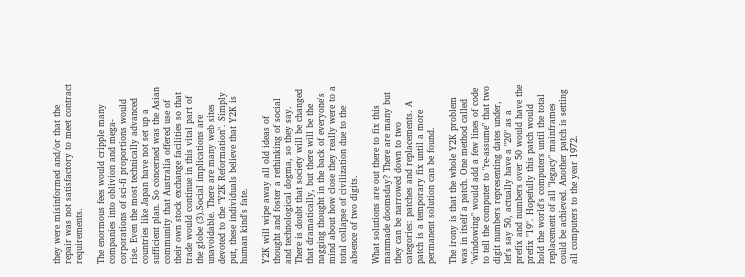they were misinformed and/or that the repair was not satisfactory to meet contract requirements.

The enormous fees would cripple many companies into oblivion and mega-corporations of sci-fi proportions would rise. Even the most technically advanced countries like Japan have not set up a sufficient plan. So concerned was the Asian community that Australia offered use of their own stock exchange facilities so that trade would continue in this vital part of the globe (3).Social implications are unavoidable. There are many web sites devoted to the "Y2K Reformation". Simply put, these individuals believe that Y2K is human kind's fate.

Y2K will wipe away all old ideas of thought and foster a rethinking of social and technological dogma, so they say. There is doubt that society will be changed that dramatically, but there will be the nagging thought in the back of everyone's mind about how close they really were to a total collapse of civilization due to the absence of two digits.

What solutions are out there to fix this manmade doomsday? There are many but they can be narrowed down to two categories: patches and replacements. A patch is a temporary fix until a more permanent solution can be found.

The irony is that the whole Y2K problem was in itself a patch. One method called "windowing" would add a few lines of code to tell the computer to "re-assume" that two digit numbers representing dates under, let's say 50, actually have a "20" as a prefix and numbers over 50 would have the prefix "19". Hopefully this patch would hold the world's computers until the total replacement of all "legacy" mainframes could be achieved. Another patch is setting all computers to the year 1972.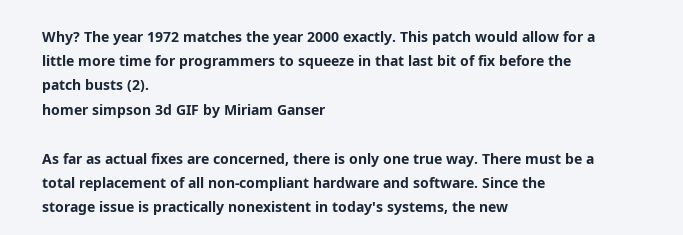Why? The year 1972 matches the year 2000 exactly. This patch would allow for a little more time for programmers to squeeze in that last bit of fix before the patch busts (2).
homer simpson 3d GIF by Miriam Ganser

As far as actual fixes are concerned, there is only one true way. There must be a total replacement of all non-compliant hardware and software. Since the storage issue is practically nonexistent in today's systems, the new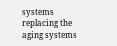systems replacing the aging systems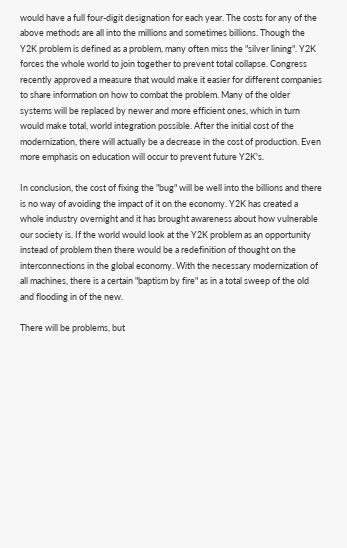would have a full four-digit designation for each year. The costs for any of the above methods are all into the millions and sometimes billions. Though the Y2K problem is defined as a problem, many often miss the "silver lining". Y2K forces the whole world to join together to prevent total collapse. Congress recently approved a measure that would make it easier for different companies to share information on how to combat the problem. Many of the older systems will be replaced by newer and more efficient ones, which in turn would make total, world integration possible. After the initial cost of the modernization, there will actually be a decrease in the cost of production. Even more emphasis on education will occur to prevent future Y2K's.

In conclusion, the cost of fixing the "bug" will be well into the billions and there is no way of avoiding the impact of it on the economy. Y2K has created a whole industry overnight and it has brought awareness about how vulnerable our society is. If the world would look at the Y2K problem as an opportunity instead of problem then there would be a redefinition of thought on the interconnections in the global economy. With the necessary modernization of all machines, there is a certain "baptism by fire" as in a total sweep of the old and flooding in of the new.

There will be problems, but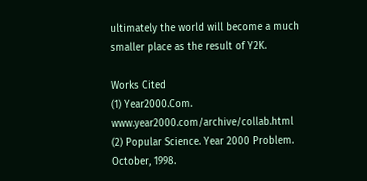ultimately the world will become a much smaller place as the result of Y2K.

Works Cited
(1) Year2000.Com. www.year2000.com/archive/collab.html
(2) Popular Science. Year 2000 Problem. October, 1998.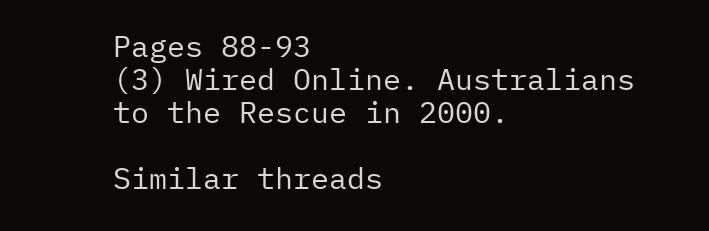Pages 88-93
(3) Wired Online. Australians to the Rescue in 2000.

Similar threads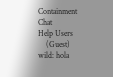Containment Chat
Help Users
    (Guest) wild: hola